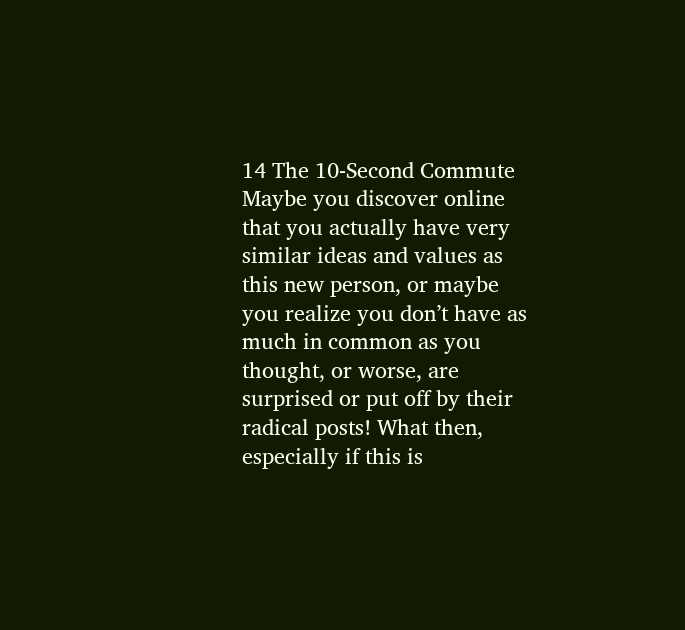14 The 10-Second Commute Maybe you discover online that you actually have very similar ideas and values as this new person, or maybe you realize you don’t have as much in common as you thought, or worse, are surprised or put off by their radical posts! What then, especially if this is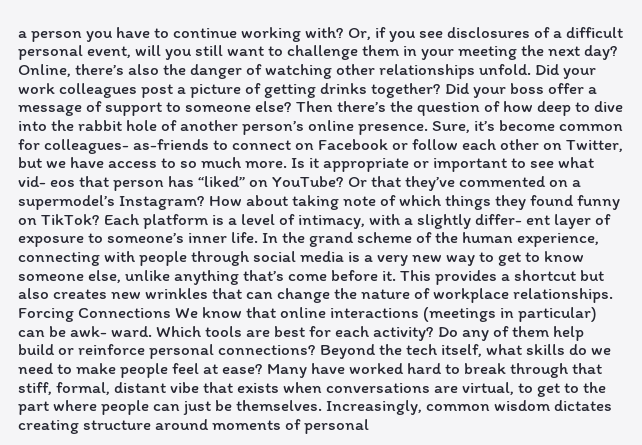a person you have to continue working with? Or, if you see disclosures of a difficult personal event, will you still want to challenge them in your meeting the next day? Online, there’s also the danger of watching other relationships unfold. Did your work colleagues post a picture of getting drinks together? Did your boss offer a message of support to someone else? Then there’s the question of how deep to dive into the rabbit hole of another person’s online presence. Sure, it’s become common for colleagues- as-friends to connect on Facebook or follow each other on Twitter, but we have access to so much more. Is it appropriate or important to see what vid- eos that person has “liked” on YouTube? Or that they’ve commented on a supermodel’s Instagram? How about taking note of which things they found funny on TikTok? Each platform is a level of intimacy, with a slightly differ- ent layer of exposure to someone’s inner life. In the grand scheme of the human experience, connecting with people through social media is a very new way to get to know someone else, unlike anything that’s come before it. This provides a shortcut but also creates new wrinkles that can change the nature of workplace relationships. Forcing Connections We know that online interactions (meetings in particular) can be awk- ward. Which tools are best for each activity? Do any of them help build or reinforce personal connections? Beyond the tech itself, what skills do we need to make people feel at ease? Many have worked hard to break through that stiff, formal, distant vibe that exists when conversations are virtual, to get to the part where people can just be themselves. Increasingly, common wisdom dictates creating structure around moments of personal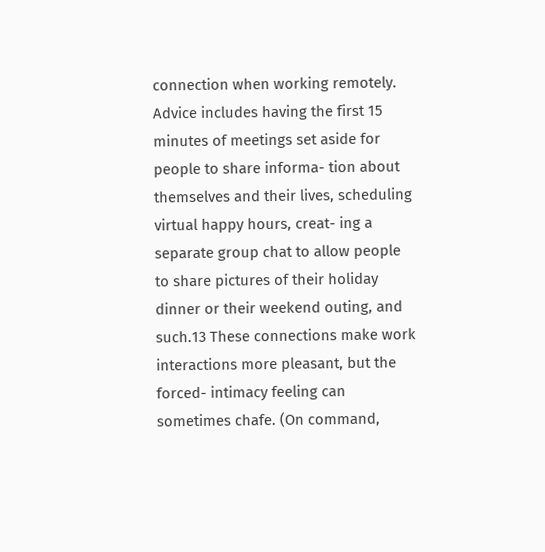connection when working remotely. Advice includes having the first 15 minutes of meetings set aside for people to share informa- tion about themselves and their lives, scheduling virtual happy hours, creat- ing a separate group chat to allow people to share pictures of their holiday dinner or their weekend outing, and such.13 These connections make work interactions more pleasant, but the forced- intimacy feeling can sometimes chafe. (On command,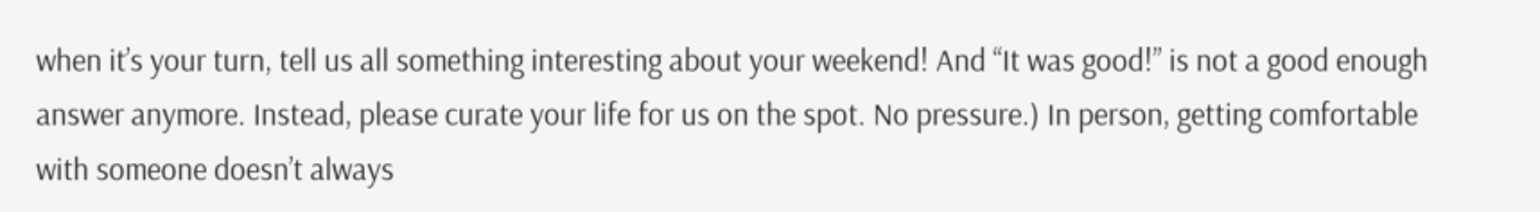when it’s your turn, tell us all something interesting about your weekend! And “It was good!” is not a good enough answer anymore. Instead, please curate your life for us on the spot. No pressure.) In person, getting comfortable with someone doesn’t always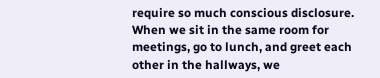require so much conscious disclosure. When we sit in the same room for meetings, go to lunch, and greet each other in the hallways, we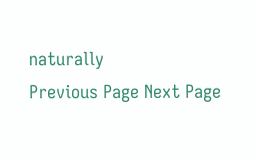naturally
Previous Page Next Page